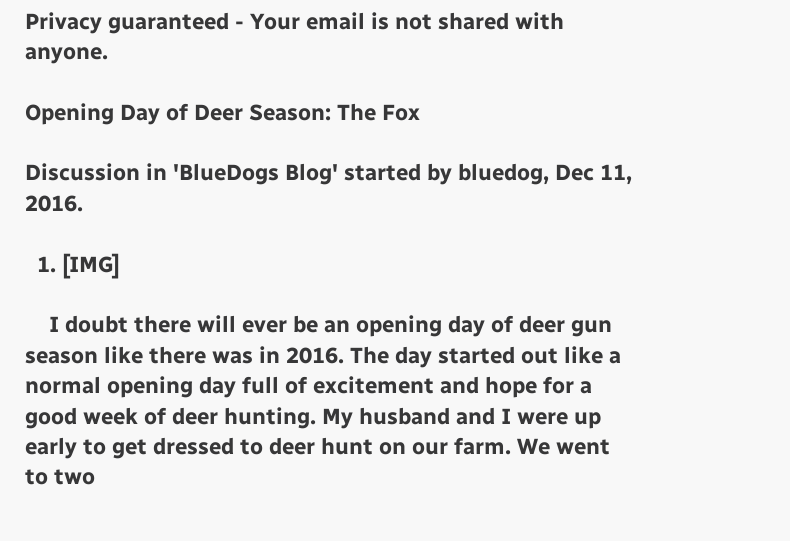Privacy guaranteed - Your email is not shared with anyone.

Opening Day of Deer Season: The Fox

Discussion in 'BlueDogs Blog' started by bluedog, Dec 11, 2016.

  1. [IMG]

    I doubt there will ever be an opening day of deer gun season like there was in 2016. The day started out like a normal opening day full of excitement and hope for a good week of deer hunting. My husband and I were up early to get dressed to deer hunt on our farm. We went to two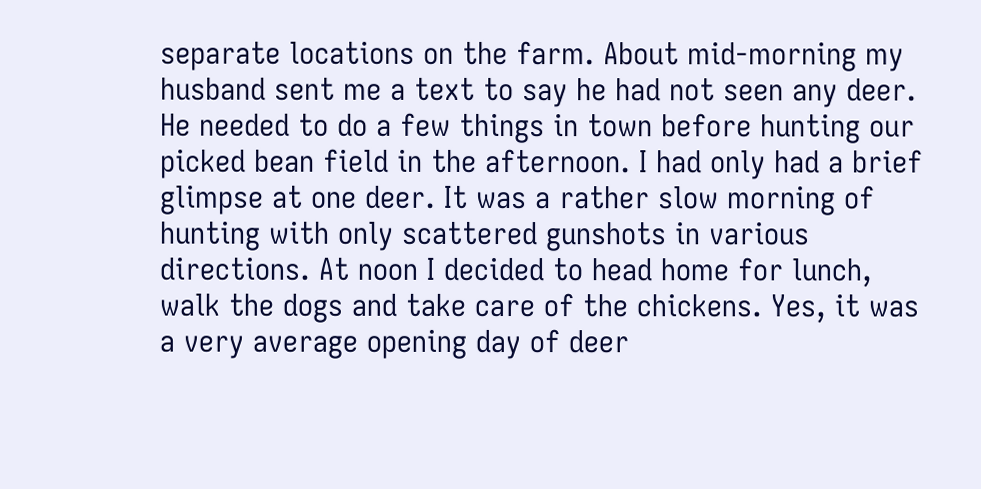separate locations on the farm. About mid-morning my husband sent me a text to say he had not seen any deer. He needed to do a few things in town before hunting our picked bean field in the afternoon. I had only had a brief glimpse at one deer. It was a rather slow morning of hunting with only scattered gunshots in various directions. At noon I decided to head home for lunch, walk the dogs and take care of the chickens. Yes, it was a very average opening day of deer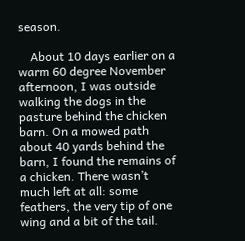season.

    About 10 days earlier on a warm 60 degree November afternoon, I was outside walking the dogs in the pasture behind the chicken barn. On a mowed path about 40 yards behind the barn, I found the remains of a chicken. There wasn’t much left at all: some feathers, the very tip of one wing and a bit of the tail.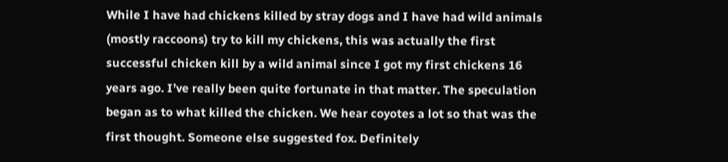While I have had chickens killed by stray dogs and I have had wild animals (mostly raccoons) try to kill my chickens, this was actually the first successful chicken kill by a wild animal since I got my first chickens 16 years ago. I’ve really been quite fortunate in that matter. The speculation began as to what killed the chicken. We hear coyotes a lot so that was the first thought. Someone else suggested fox. Definitely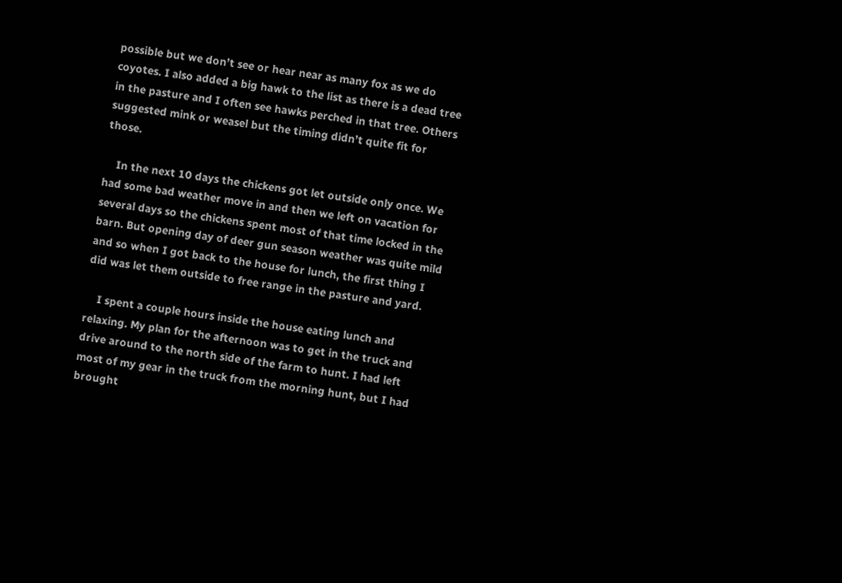possible but we don’t see or hear near as many fox as we do coyotes. I also added a big hawk to the list as there is a dead tree in the pasture and I often see hawks perched in that tree. Others suggested mink or weasel but the timing didn’t quite fit for those.

    In the next 10 days the chickens got let outside only once. We had some bad weather move in and then we left on vacation for several days so the chickens spent most of that time locked in the barn. But opening day of deer gun season weather was quite mild and so when I got back to the house for lunch, the first thing I did was let them outside to free range in the pasture and yard.

    I spent a couple hours inside the house eating lunch and relaxing. My plan for the afternoon was to get in the truck and drive around to the north side of the farm to hunt. I had left most of my gear in the truck from the morning hunt, but I had brought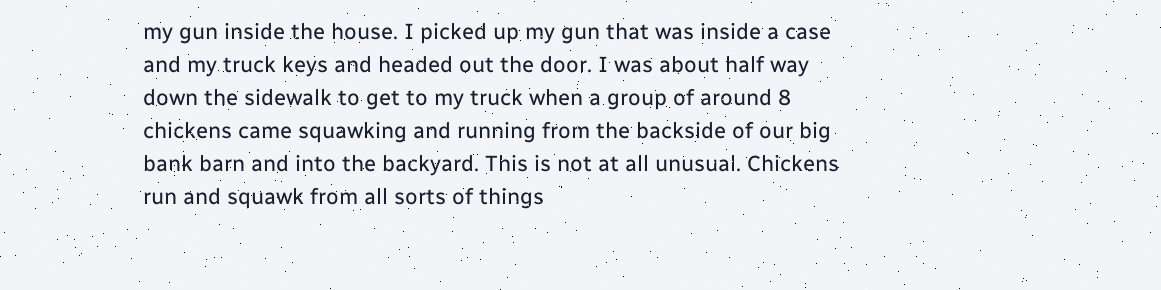my gun inside the house. I picked up my gun that was inside a case and my truck keys and headed out the door. I was about half way down the sidewalk to get to my truck when a group of around 8 chickens came squawking and running from the backside of our big bank barn and into the backyard. This is not at all unusual. Chickens run and squawk from all sorts of things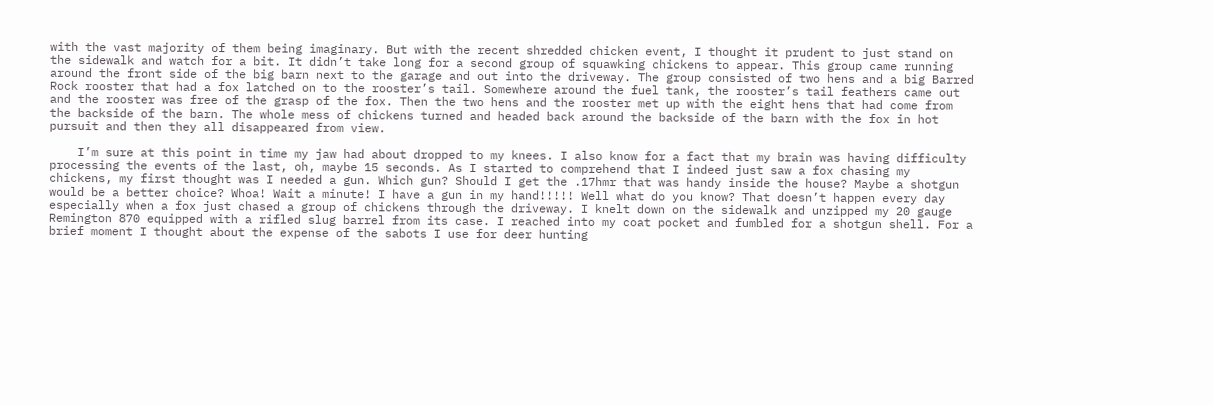with the vast majority of them being imaginary. But with the recent shredded chicken event, I thought it prudent to just stand on the sidewalk and watch for a bit. It didn’t take long for a second group of squawking chickens to appear. This group came running around the front side of the big barn next to the garage and out into the driveway. The group consisted of two hens and a big Barred Rock rooster that had a fox latched on to the rooster’s tail. Somewhere around the fuel tank, the rooster’s tail feathers came out and the rooster was free of the grasp of the fox. Then the two hens and the rooster met up with the eight hens that had come from the backside of the barn. The whole mess of chickens turned and headed back around the backside of the barn with the fox in hot pursuit and then they all disappeared from view.

    I’m sure at this point in time my jaw had about dropped to my knees. I also know for a fact that my brain was having difficulty processing the events of the last, oh, maybe 15 seconds. As I started to comprehend that I indeed just saw a fox chasing my chickens, my first thought was I needed a gun. Which gun? Should I get the .17hmr that was handy inside the house? Maybe a shotgun would be a better choice? Whoa! Wait a minute! I have a gun in my hand!!!!! Well what do you know? That doesn’t happen every day especially when a fox just chased a group of chickens through the driveway. I knelt down on the sidewalk and unzipped my 20 gauge Remington 870 equipped with a rifled slug barrel from its case. I reached into my coat pocket and fumbled for a shotgun shell. For a brief moment I thought about the expense of the sabots I use for deer hunting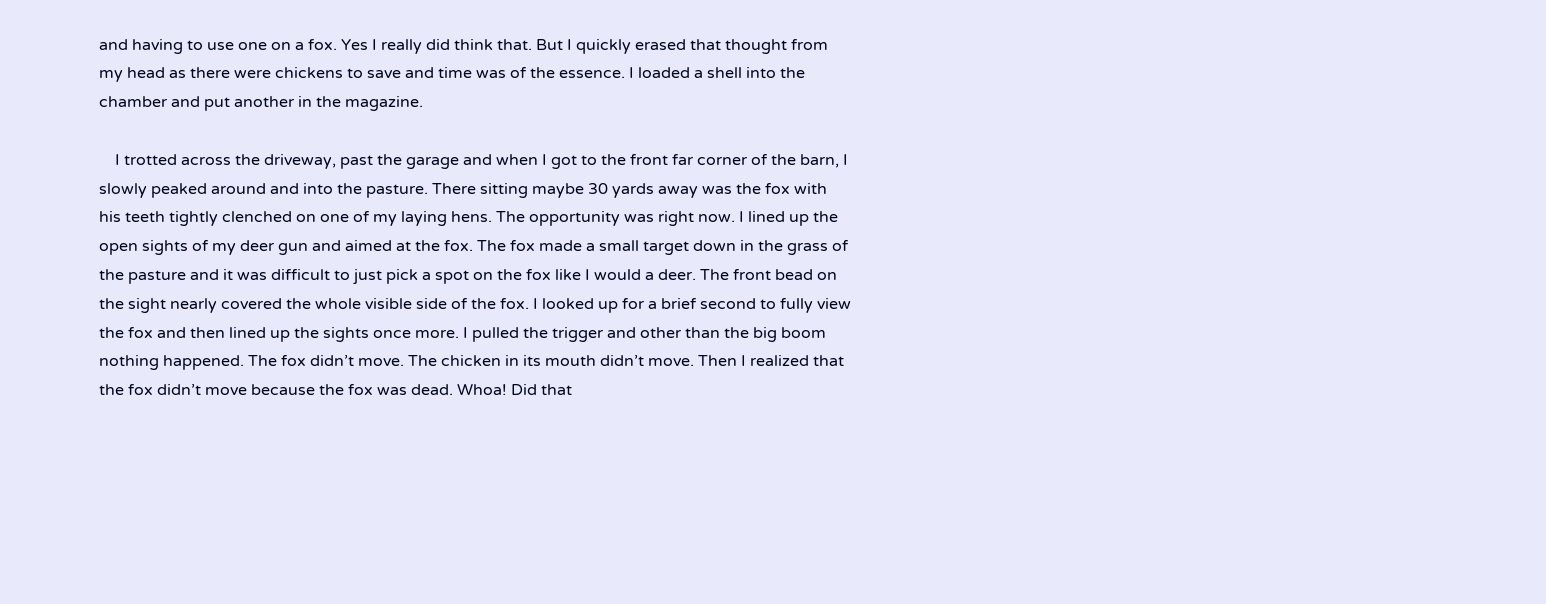and having to use one on a fox. Yes I really did think that. But I quickly erased that thought from my head as there were chickens to save and time was of the essence. I loaded a shell into the chamber and put another in the magazine.

    I trotted across the driveway, past the garage and when I got to the front far corner of the barn, I slowly peaked around and into the pasture. There sitting maybe 30 yards away was the fox with his teeth tightly clenched on one of my laying hens. The opportunity was right now. I lined up the open sights of my deer gun and aimed at the fox. The fox made a small target down in the grass of the pasture and it was difficult to just pick a spot on the fox like I would a deer. The front bead on the sight nearly covered the whole visible side of the fox. I looked up for a brief second to fully view the fox and then lined up the sights once more. I pulled the trigger and other than the big boom nothing happened. The fox didn’t move. The chicken in its mouth didn’t move. Then I realized that the fox didn’t move because the fox was dead. Whoa! Did that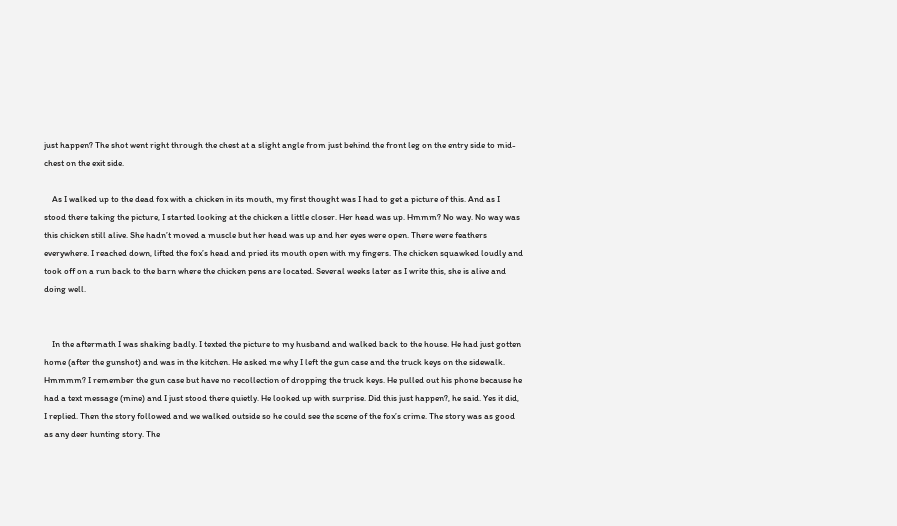just happen? The shot went right through the chest at a slight angle from just behind the front leg on the entry side to mid-chest on the exit side.

    As I walked up to the dead fox with a chicken in its mouth, my first thought was I had to get a picture of this. And as I stood there taking the picture, I started looking at the chicken a little closer. Her head was up. Hmmm? No way. No way was this chicken still alive. She hadn’t moved a muscle but her head was up and her eyes were open. There were feathers everywhere. I reached down, lifted the fox’s head and pried its mouth open with my fingers. The chicken squawked loudly and took off on a run back to the barn where the chicken pens are located. Several weeks later as I write this, she is alive and doing well.


    In the aftermath I was shaking badly. I texted the picture to my husband and walked back to the house. He had just gotten home (after the gunshot) and was in the kitchen. He asked me why I left the gun case and the truck keys on the sidewalk. Hmmmm? I remember the gun case but have no recollection of dropping the truck keys. He pulled out his phone because he had a text message (mine) and I just stood there quietly. He looked up with surprise. Did this just happen?, he said. Yes it did, I replied. Then the story followed and we walked outside so he could see the scene of the fox’s crime. The story was as good as any deer hunting story. The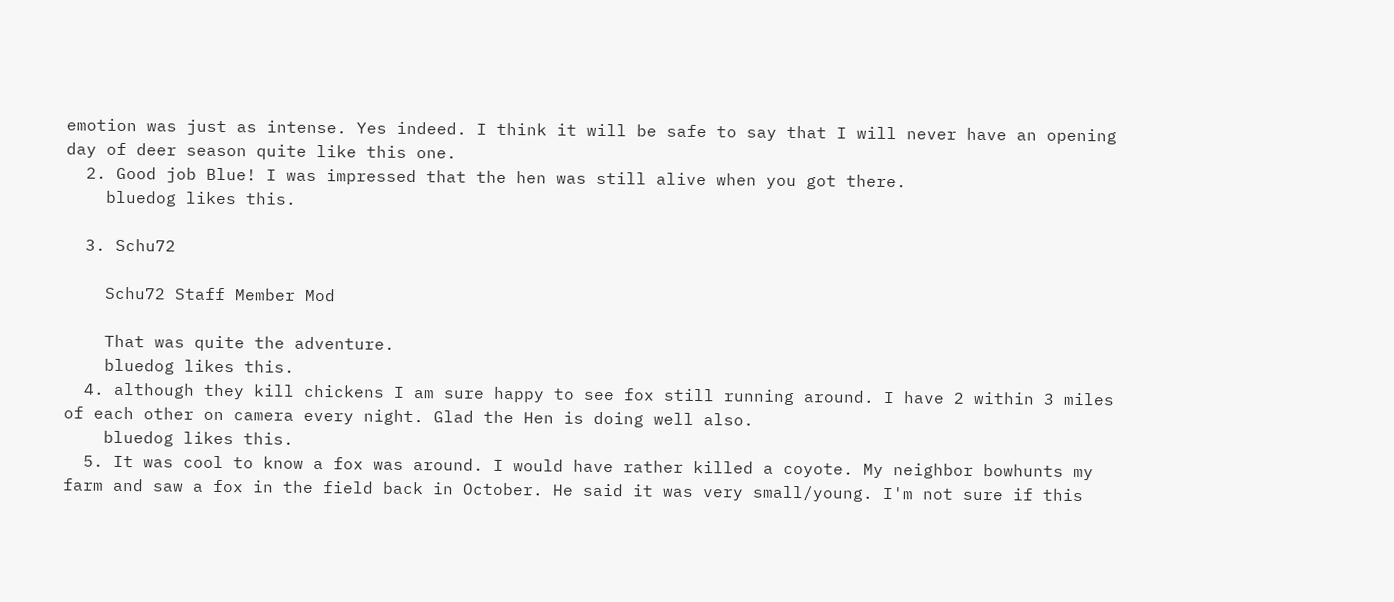emotion was just as intense. Yes indeed. I think it will be safe to say that I will never have an opening day of deer season quite like this one.
  2. Good job Blue! I was impressed that the hen was still alive when you got there.
    bluedog likes this.

  3. Schu72

    Schu72 Staff Member Mod

    That was quite the adventure.
    bluedog likes this.
  4. although they kill chickens I am sure happy to see fox still running around. I have 2 within 3 miles of each other on camera every night. Glad the Hen is doing well also.
    bluedog likes this.
  5. It was cool to know a fox was around. I would have rather killed a coyote. My neighbor bowhunts my farm and saw a fox in the field back in October. He said it was very small/young. I'm not sure if this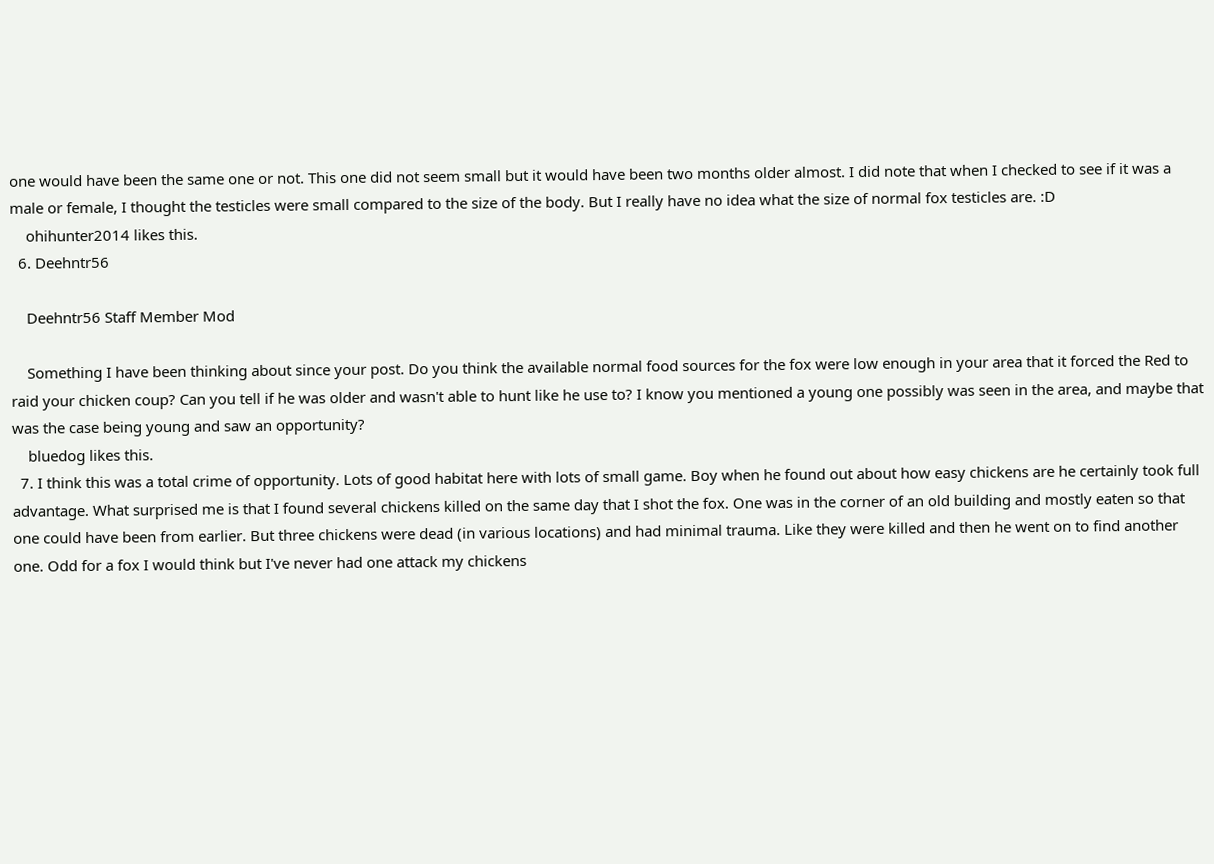one would have been the same one or not. This one did not seem small but it would have been two months older almost. I did note that when I checked to see if it was a male or female, I thought the testicles were small compared to the size of the body. But I really have no idea what the size of normal fox testicles are. :D
    ohihunter2014 likes this.
  6. Deehntr56

    Deehntr56 Staff Member Mod

    Something I have been thinking about since your post. Do you think the available normal food sources for the fox were low enough in your area that it forced the Red to raid your chicken coup? Can you tell if he was older and wasn't able to hunt like he use to? I know you mentioned a young one possibly was seen in the area, and maybe that was the case being young and saw an opportunity?
    bluedog likes this.
  7. I think this was a total crime of opportunity. Lots of good habitat here with lots of small game. Boy when he found out about how easy chickens are he certainly took full advantage. What surprised me is that I found several chickens killed on the same day that I shot the fox. One was in the corner of an old building and mostly eaten so that one could have been from earlier. But three chickens were dead (in various locations) and had minimal trauma. Like they were killed and then he went on to find another one. Odd for a fox I would think but I've never had one attack my chickens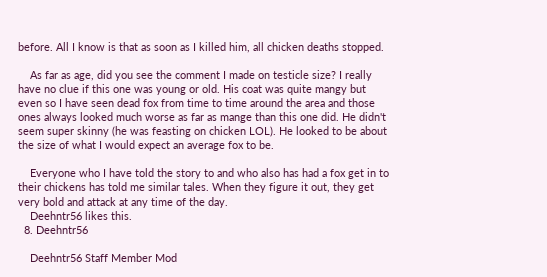before. All I know is that as soon as I killed him, all chicken deaths stopped.

    As far as age, did you see the comment I made on testicle size? I really have no clue if this one was young or old. His coat was quite mangy but even so I have seen dead fox from time to time around the area and those ones always looked much worse as far as mange than this one did. He didn't seem super skinny (he was feasting on chicken LOL). He looked to be about the size of what I would expect an average fox to be.

    Everyone who I have told the story to and who also has had a fox get in to their chickens has told me similar tales. When they figure it out, they get very bold and attack at any time of the day.
    Deehntr56 likes this.
  8. Deehntr56

    Deehntr56 Staff Member Mod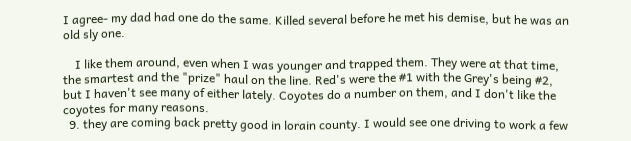I agree- my dad had one do the same. Killed several before he met his demise, but he was an old sly one.

    I like them around, even when I was younger and trapped them. They were at that time, the smartest and the "prize" haul on the line. Red's were the #1 with the Grey's being #2, but I haven't see many of either lately. Coyotes do a number on them, and I don't like the coyotes for many reasons.
  9. they are coming back pretty good in lorain county. I would see one driving to work a few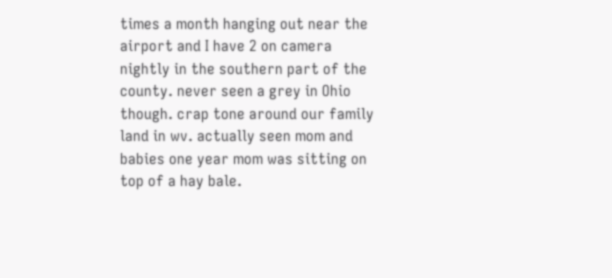times a month hanging out near the airport and I have 2 on camera nightly in the southern part of the county. never seen a grey in Ohio though. crap tone around our family land in wv. actually seen mom and babies one year mom was sitting on top of a hay bale.